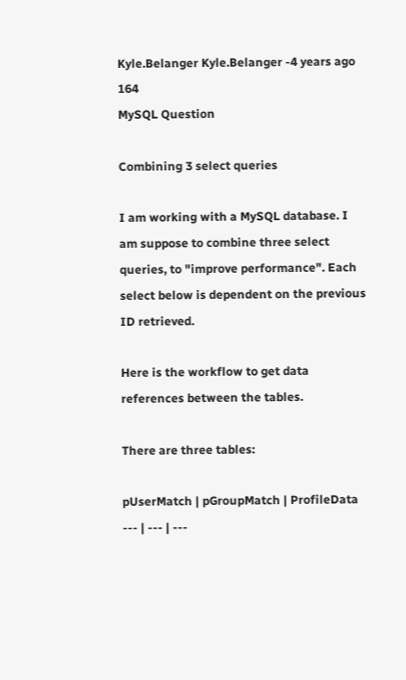Kyle.Belanger Kyle.Belanger -4 years ago 164
MySQL Question

Combining 3 select queries

I am working with a MySQL database. I am suppose to combine three select queries, to "improve performance". Each select below is dependent on the previous ID retrieved.

Here is the workflow to get data references between the tables.

There are three tables:

pUserMatch | pGroupMatch | ProfileData
--- | --- | ---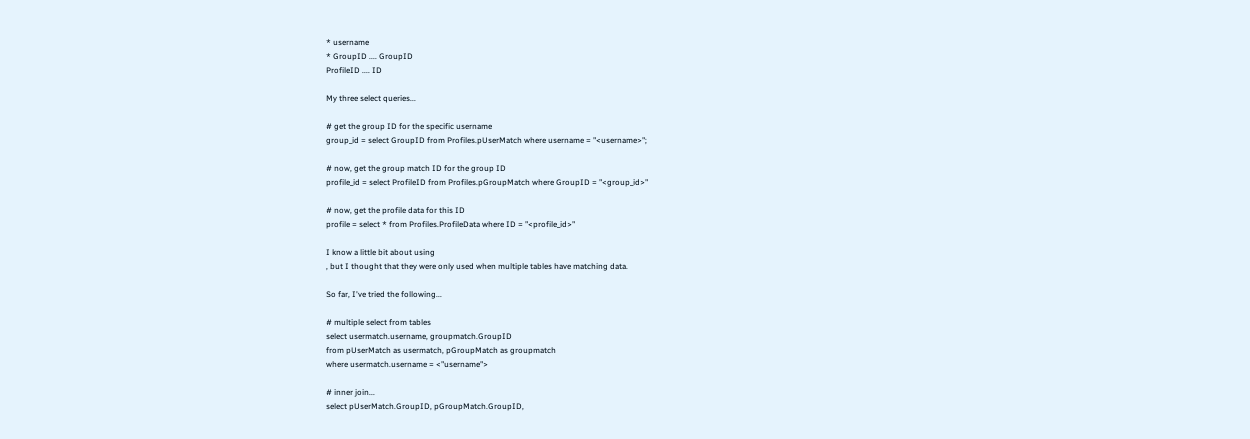* username
* GroupID .... GroupID
ProfileID .... ID

My three select queries...

# get the group ID for the specific username
group_id = select GroupID from Profiles.pUserMatch where username = "<username>";

# now, get the group match ID for the group ID
profile_id = select ProfileID from Profiles.pGroupMatch where GroupID = "<group_id>"

# now, get the profile data for this ID
profile = select * from Profiles.ProfileData where ID = "<profile_id>"

I know a little bit about using
, but I thought that they were only used when multiple tables have matching data.

So far, I've tried the following...

# multiple select from tables
select usermatch.username, groupmatch.GroupID
from pUserMatch as usermatch, pGroupMatch as groupmatch
where usermatch.username = <"username">

# inner join...
select pUserMatch.GroupID, pGroupMatch.GroupID,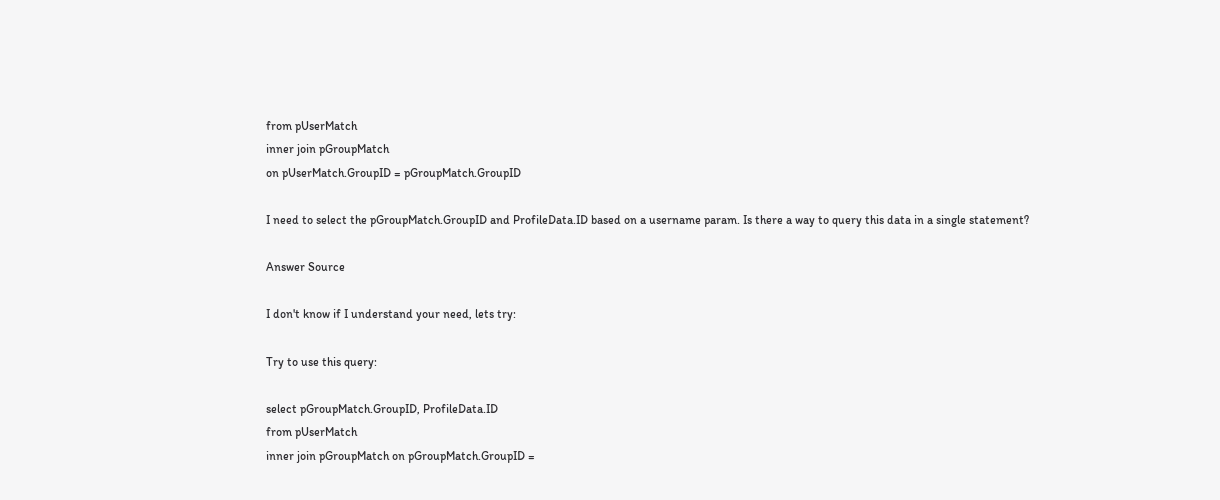from pUserMatch
inner join pGroupMatch
on pUserMatch.GroupID = pGroupMatch.GroupID

I need to select the pGroupMatch.GroupID and ProfileData.ID based on a username param. Is there a way to query this data in a single statement?

Answer Source

I don't know if I understand your need, lets try:

Try to use this query:

select pGroupMatch.GroupID, ProfileData.ID
from pUserMatch
inner join pGroupMatch on pGroupMatch.GroupID =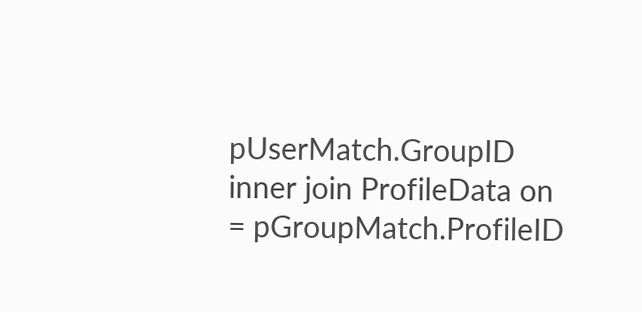pUserMatch.GroupID
inner join ProfileData on = pGroupMatch.ProfileID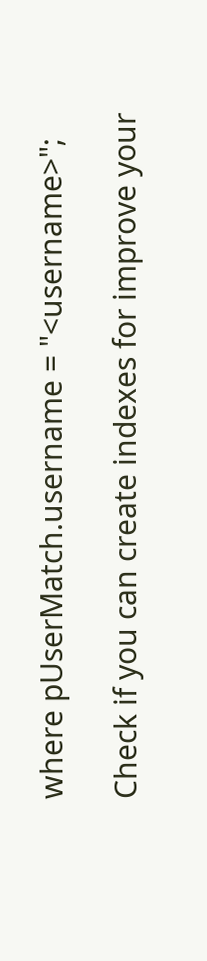where pUserMatch.username = "<username>";

Check if you can create indexes for improve your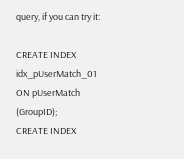query, if you can try it:

CREATE INDEX idx_pUserMatch_01 ON pUserMatch (GroupID);
CREATE INDEX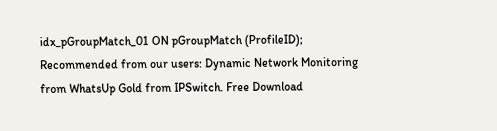idx_pGroupMatch_01 ON pGroupMatch (ProfileID);
Recommended from our users: Dynamic Network Monitoring from WhatsUp Gold from IPSwitch. Free Download